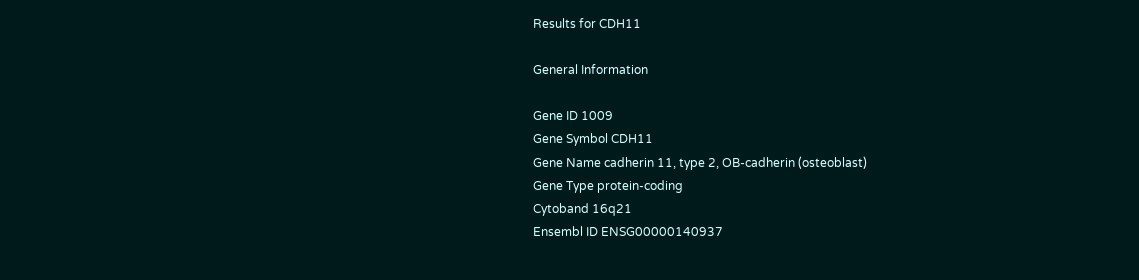Results for CDH11

General Information

Gene ID 1009
Gene Symbol CDH11
Gene Name cadherin 11, type 2, OB-cadherin (osteoblast)
Gene Type protein-coding
Cytoband 16q21
Ensembl ID ENSG00000140937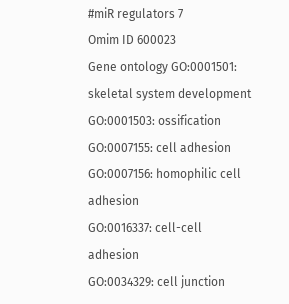#miR regulators 7
Omim ID 600023
Gene ontology GO:0001501: skeletal system development
GO:0001503: ossification
GO:0007155: cell adhesion
GO:0007156: homophilic cell adhesion
GO:0016337: cell-cell adhesion
GO:0034329: cell junction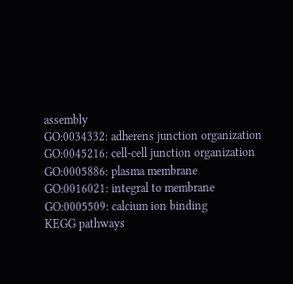assembly
GO:0034332: adherens junction organization
GO:0045216: cell-cell junction organization
GO:0005886: plasma membrane
GO:0016021: integral to membrane
GO:0005509: calcium ion binding
KEGG pathways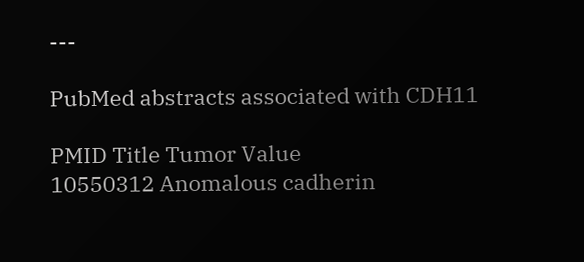---

PubMed abstracts associated with CDH11

PMID Title Tumor Value
10550312 Anomalous cadherin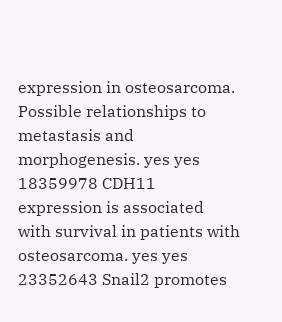expression in osteosarcoma. Possible relationships to metastasis and morphogenesis. yes yes
18359978 CDH11 expression is associated with survival in patients with osteosarcoma. yes yes
23352643 Snail2 promotes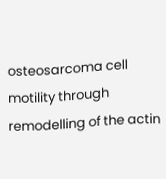osteosarcoma cell motility through remodelling of the actin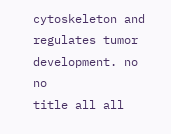cytoskeleton and regulates tumor development. no no
title all all